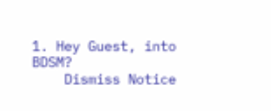1. Hey Guest, into BDSM?
    Dismiss Notice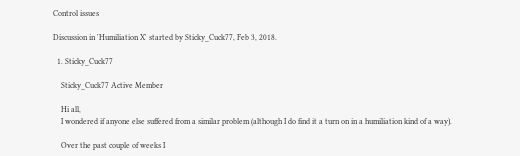Control issues

Discussion in 'Humiliation X' started by Sticky_Cuck77, Feb 3, 2018.

  1. Sticky_Cuck77

    Sticky_Cuck77 Active Member

    Hi all,
    I wondered if anyone else suffered from a similar problem (although I do find it a turn on in a humiliation kind of a way).

    Over the past couple of weeks I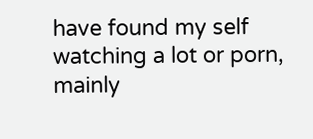have found my self watching a lot or porn, mainly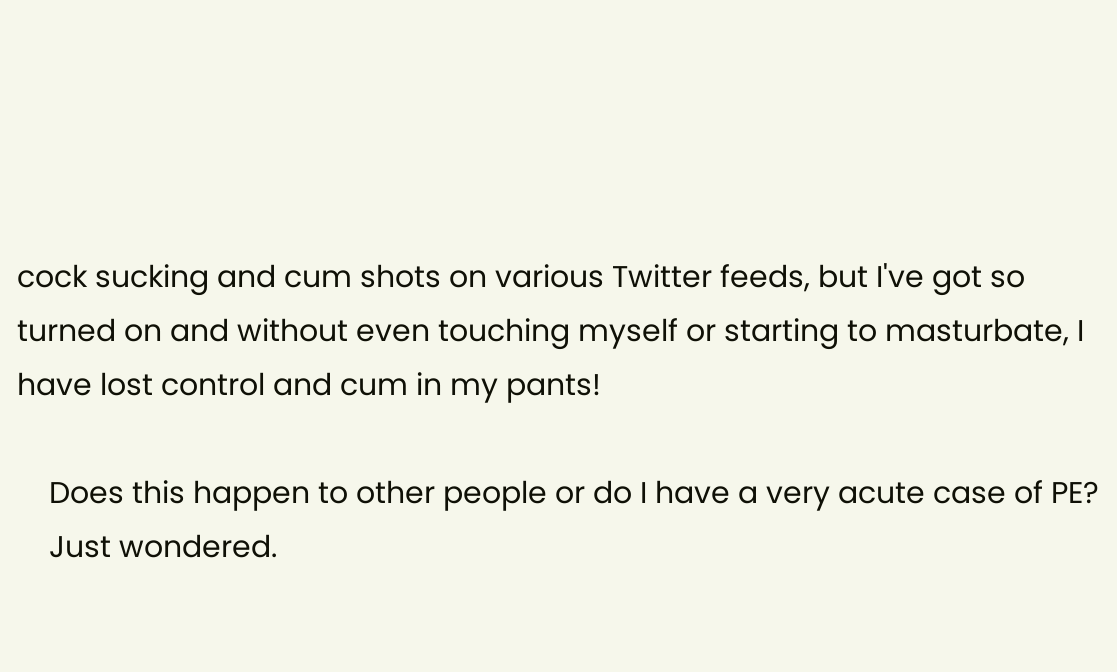cock sucking and cum shots on various Twitter feeds, but I've got so turned on and without even touching myself or starting to masturbate, I have lost control and cum in my pants!

    Does this happen to other people or do I have a very acute case of PE?
    Just wondered.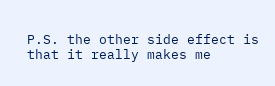P.S. the other side effect is that it really makes me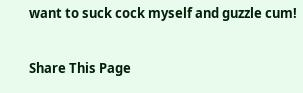want to suck cock myself and guzzle cum!

Share This Page